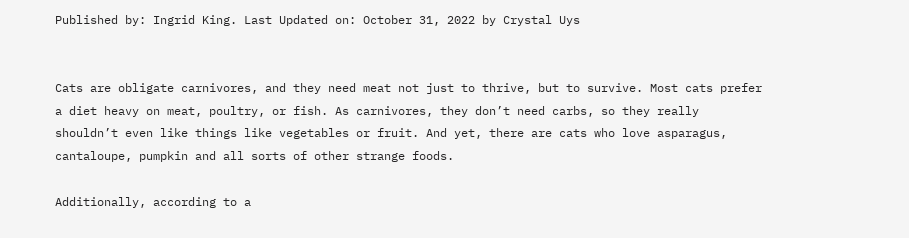Published by: Ingrid King. Last Updated on: October 31, 2022 by Crystal Uys


Cats are obligate carnivores, and they need meat not just to thrive, but to survive. Most cats prefer a diet heavy on meat, poultry, or fish. As carnivores, they don’t need carbs, so they really shouldn’t even like things like vegetables or fruit. And yet, there are cats who love asparagus, cantaloupe, pumpkin and all sorts of other strange foods.

Additionally, according to a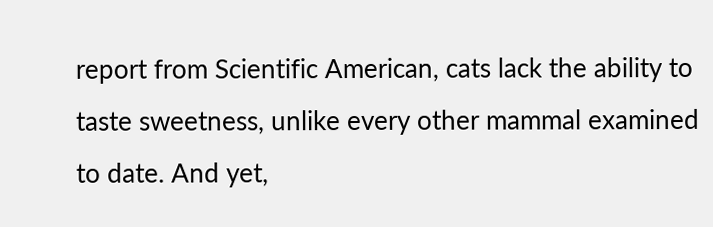report from Scientific American, cats lack the ability to taste sweetness, unlike every other mammal examined to date. And yet,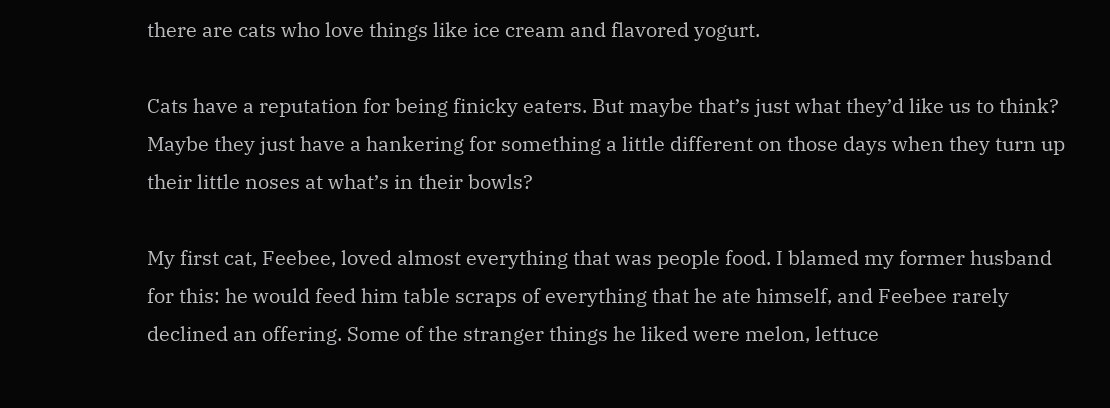there are cats who love things like ice cream and flavored yogurt.

Cats have a reputation for being finicky eaters. But maybe that’s just what they’d like us to think? Maybe they just have a hankering for something a little different on those days when they turn up their little noses at what’s in their bowls?

My first cat, Feebee, loved almost everything that was people food. I blamed my former husband for this: he would feed him table scraps of everything that he ate himself, and Feebee rarely declined an offering. Some of the stranger things he liked were melon, lettuce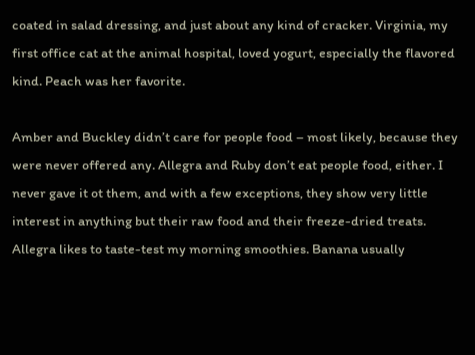coated in salad dressing, and just about any kind of cracker. Virginia, my first office cat at the animal hospital, loved yogurt, especially the flavored kind. Peach was her favorite.

Amber and Buckley didn’t care for people food – most likely, because they were never offered any. Allegra and Ruby don’t eat people food, either. I never gave it ot them, and with a few exceptions, they show very little interest in anything but their raw food and their freeze-dried treats. Allegra likes to taste-test my morning smoothies. Banana usually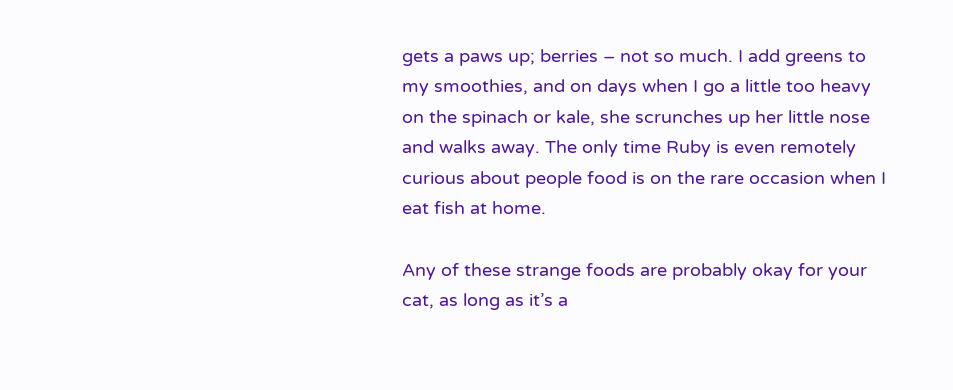gets a paws up; berries – not so much. I add greens to my smoothies, and on days when I go a little too heavy on the spinach or kale, she scrunches up her little nose and walks away. The only time Ruby is even remotely curious about people food is on the rare occasion when I eat fish at home.

Any of these strange foods are probably okay for your cat, as long as it’s a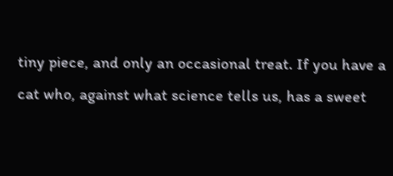tiny piece, and only an occasional treat. If you have a cat who, against what science tells us, has a sweet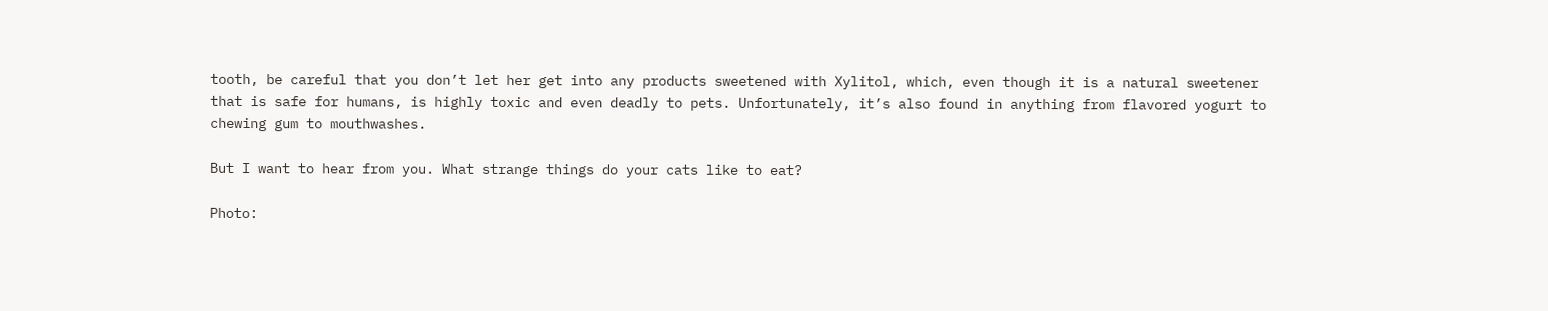tooth, be careful that you don’t let her get into any products sweetened with Xylitol, which, even though it is a natural sweetener that is safe for humans, is highly toxic and even deadly to pets. Unfortunately, it’s also found in anything from flavored yogurt to chewing gum to mouthwashes.

But I want to hear from you. What strange things do your cats like to eat?

Photo: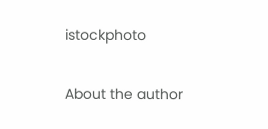istockphoto

About the author